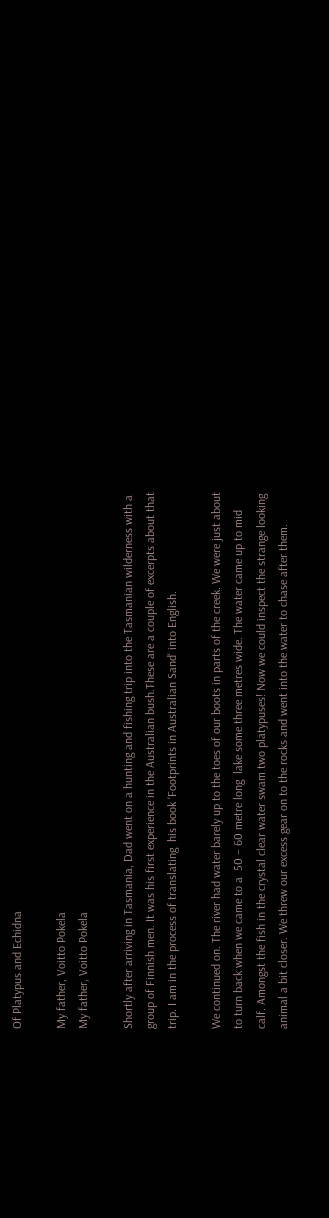Of Platypus and Echidna

My father, Voitto Pokela
My father, Voitto Pokela

Shortly after arriving in Tasmania, Dad went on a hunting and fishing trip into the Tasmanian wilderness with a group of Finnish men. It was his first experience in the Australian bush.These are a couple of excerpts about that trip. I am in the process of translating  his book ‘Footprints in Australian Sand‘ into English.

We continued on. The river had water barely up to the toes of our boots in parts of the creek. We were just about to turn back when we came to a  50 – 60 metre long  lake some three metres wide. The water came up to mid calf. Amongst the fish in the crystal clear water swam two platypuses! Now we could inspect the strange looking animal a bit closer. We threw our excess gear on to the rocks and went into the water to chase after them.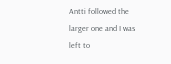Antti followed the larger one and I was left to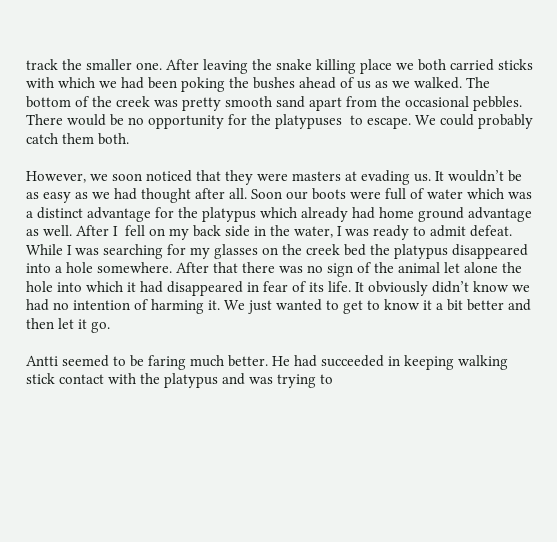track the smaller one. After leaving the snake killing place we both carried sticks with which we had been poking the bushes ahead of us as we walked. The bottom of the creek was pretty smooth sand apart from the occasional pebbles. There would be no opportunity for the platypuses  to escape. We could probably catch them both.

However, we soon noticed that they were masters at evading us. It wouldn’t be as easy as we had thought after all. Soon our boots were full of water which was a distinct advantage for the platypus which already had home ground advantage as well. After I  fell on my back side in the water, I was ready to admit defeat. While I was searching for my glasses on the creek bed the platypus disappeared into a hole somewhere. After that there was no sign of the animal let alone the hole into which it had disappeared in fear of its life. It obviously didn’t know we had no intention of harming it. We just wanted to get to know it a bit better and then let it go.

Antti seemed to be faring much better. He had succeeded in keeping walking stick contact with the platypus and was trying to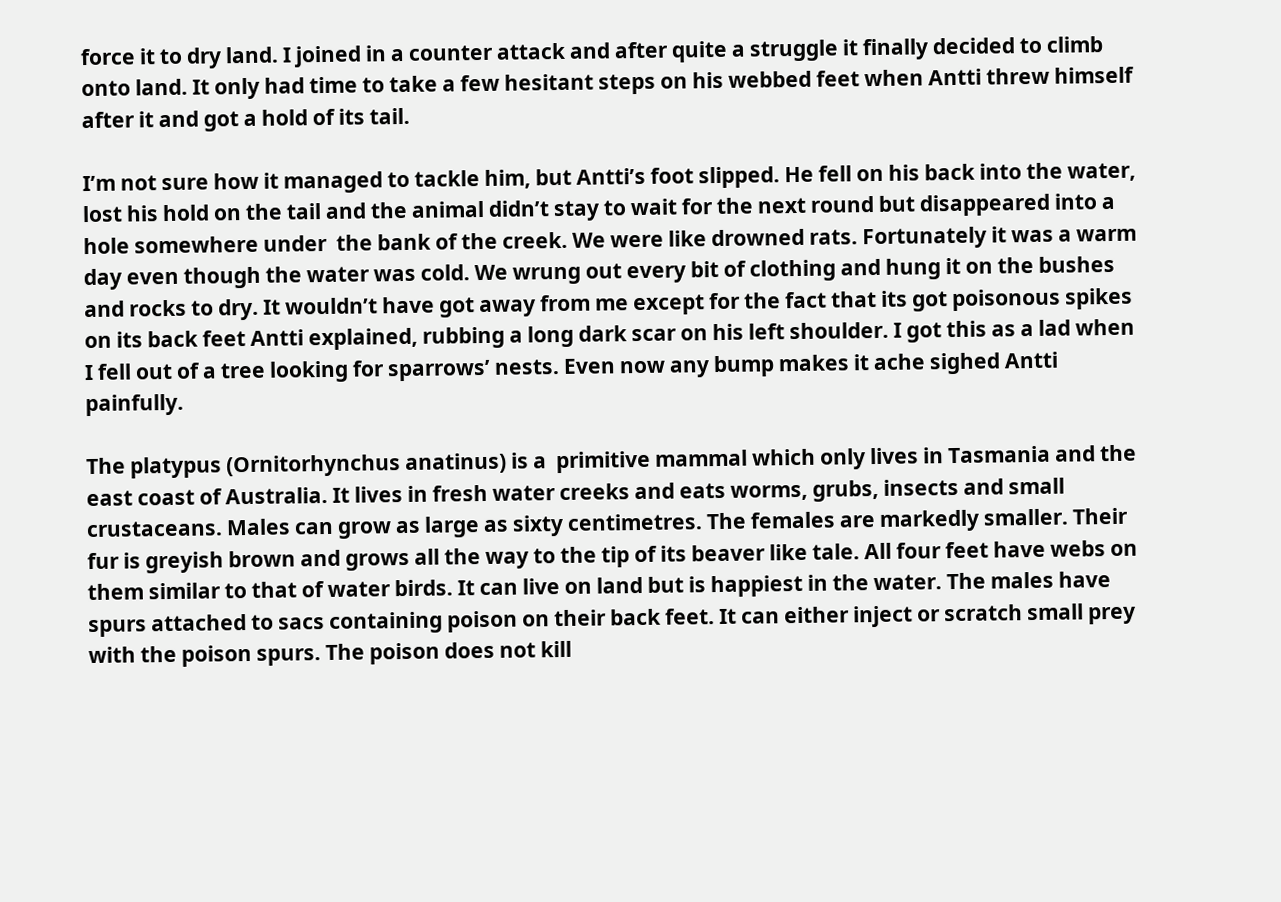force it to dry land. I joined in a counter attack and after quite a struggle it finally decided to climb onto land. It only had time to take a few hesitant steps on his webbed feet when Antti threw himself after it and got a hold of its tail.

I’m not sure how it managed to tackle him, but Antti’s foot slipped. He fell on his back into the water, lost his hold on the tail and the animal didn’t stay to wait for the next round but disappeared into a hole somewhere under  the bank of the creek. We were like drowned rats. Fortunately it was a warm day even though the water was cold. We wrung out every bit of clothing and hung it on the bushes and rocks to dry. It wouldn’t have got away from me except for the fact that its got poisonous spikes on its back feet Antti explained, rubbing a long dark scar on his left shoulder. I got this as a lad when I fell out of a tree looking for sparrows’ nests. Even now any bump makes it ache sighed Antti painfully.

The platypus (Ornitorhynchus anatinus) is a  primitive mammal which only lives in Tasmania and the east coast of Australia. It lives in fresh water creeks and eats worms, grubs, insects and small crustaceans. Males can grow as large as sixty centimetres. The females are markedly smaller. Their fur is greyish brown and grows all the way to the tip of its beaver like tale. All four feet have webs on them similar to that of water birds. It can live on land but is happiest in the water. The males have spurs attached to sacs containing poison on their back feet. It can either inject or scratch small prey with the poison spurs. The poison does not kill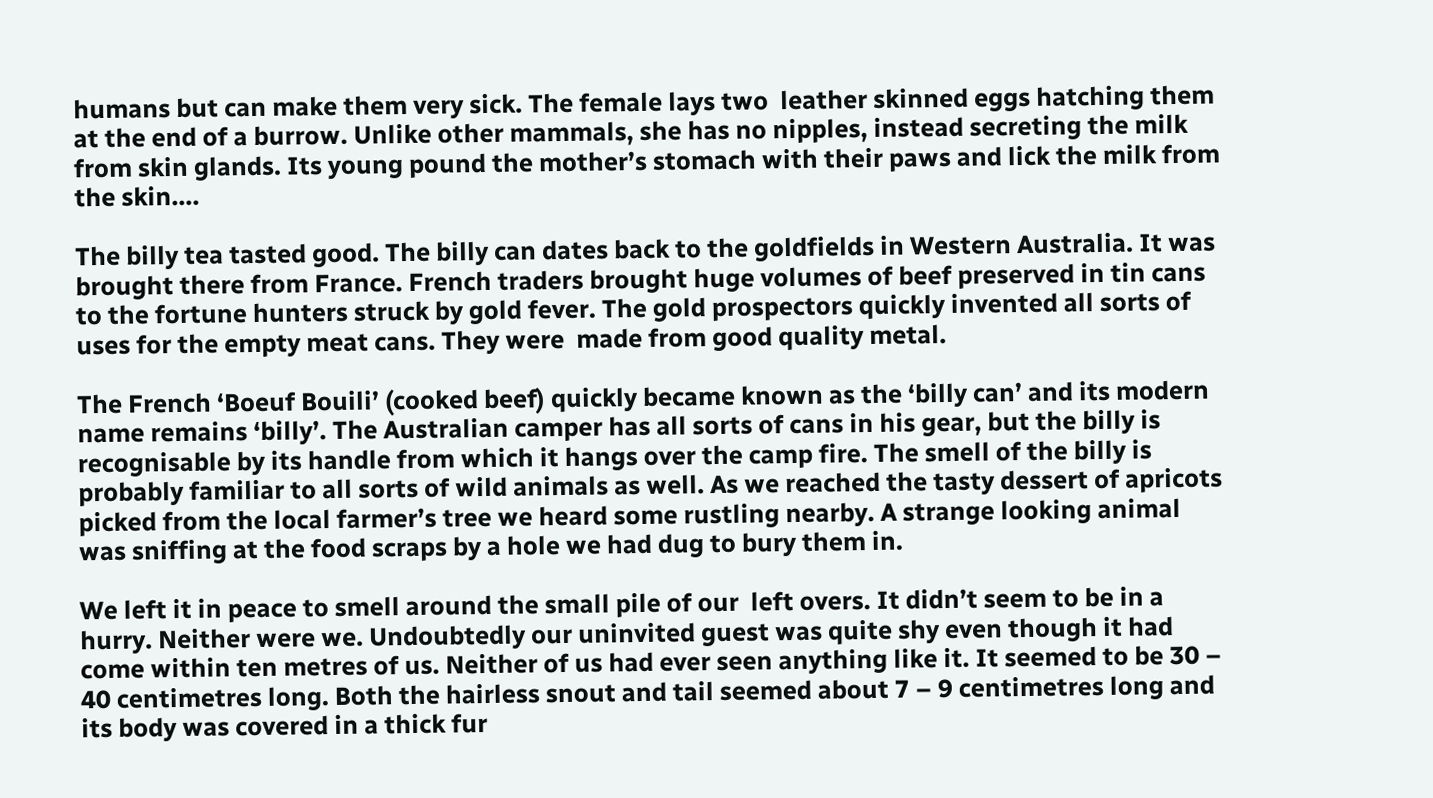humans but can make them very sick. The female lays two  leather skinned eggs hatching them at the end of a burrow. Unlike other mammals, she has no nipples, instead secreting the milk from skin glands. Its young pound the mother’s stomach with their paws and lick the milk from the skin….

The billy tea tasted good. The billy can dates back to the goldfields in Western Australia. It was brought there from France. French traders brought huge volumes of beef preserved in tin cans to the fortune hunters struck by gold fever. The gold prospectors quickly invented all sorts of uses for the empty meat cans. They were  made from good quality metal.

The French ‘Boeuf Bouili’ (cooked beef) quickly became known as the ‘billy can’ and its modern name remains ‘billy’. The Australian camper has all sorts of cans in his gear, but the billy is recognisable by its handle from which it hangs over the camp fire. The smell of the billy is probably familiar to all sorts of wild animals as well. As we reached the tasty dessert of apricots picked from the local farmer’s tree we heard some rustling nearby. A strange looking animal was sniffing at the food scraps by a hole we had dug to bury them in.

We left it in peace to smell around the small pile of our  left overs. It didn’t seem to be in a hurry. Neither were we. Undoubtedly our uninvited guest was quite shy even though it had come within ten metres of us. Neither of us had ever seen anything like it. It seemed to be 30 – 40 centimetres long. Both the hairless snout and tail seemed about 7 – 9 centimetres long and its body was covered in a thick fur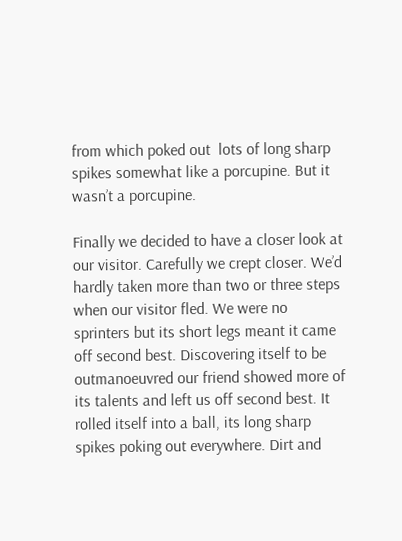from which poked out  lots of long sharp spikes somewhat like a porcupine. But it wasn’t a porcupine.

Finally we decided to have a closer look at our visitor. Carefully we crept closer. We’d hardly taken more than two or three steps when our visitor fled. We were no sprinters but its short legs meant it came off second best. Discovering itself to be outmanoeuvred our friend showed more of its talents and left us off second best. It rolled itself into a ball, its long sharp spikes poking out everywhere. Dirt and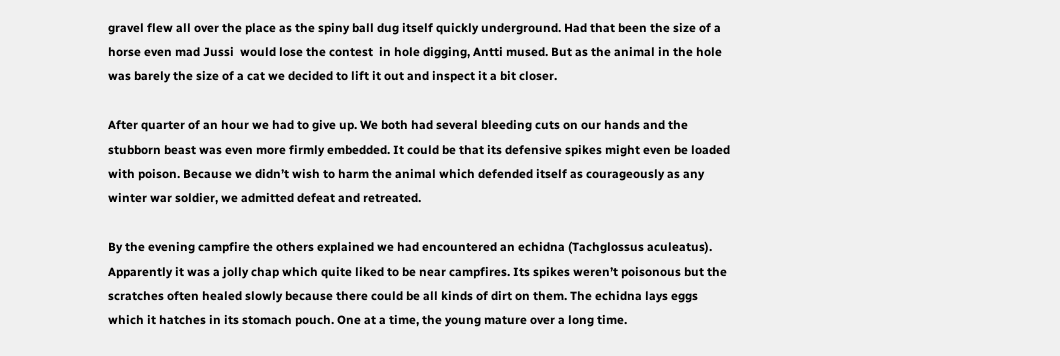gravel flew all over the place as the spiny ball dug itself quickly underground. Had that been the size of a horse even mad Jussi  would lose the contest  in hole digging, Antti mused. But as the animal in the hole was barely the size of a cat we decided to lift it out and inspect it a bit closer.

After quarter of an hour we had to give up. We both had several bleeding cuts on our hands and the stubborn beast was even more firmly embedded. It could be that its defensive spikes might even be loaded with poison. Because we didn’t wish to harm the animal which defended itself as courageously as any winter war soldier, we admitted defeat and retreated.

By the evening campfire the others explained we had encountered an echidna (Tachglossus aculeatus). Apparently it was a jolly chap which quite liked to be near campfires. Its spikes weren’t poisonous but the scratches often healed slowly because there could be all kinds of dirt on them. The echidna lays eggs which it hatches in its stomach pouch. One at a time, the young mature over a long time.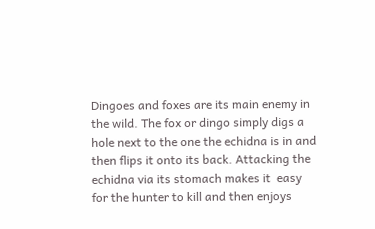Dingoes and foxes are its main enemy in the wild. The fox or dingo simply digs a hole next to the one the echidna is in and then flips it onto its back. Attacking the echidna via its stomach makes it  easy for the hunter to kill and then enjoys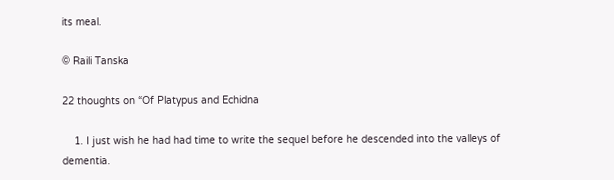its meal.

© Raili Tanska

22 thoughts on “Of Platypus and Echidna

    1. I just wish he had had time to write the sequel before he descended into the valleys of dementia.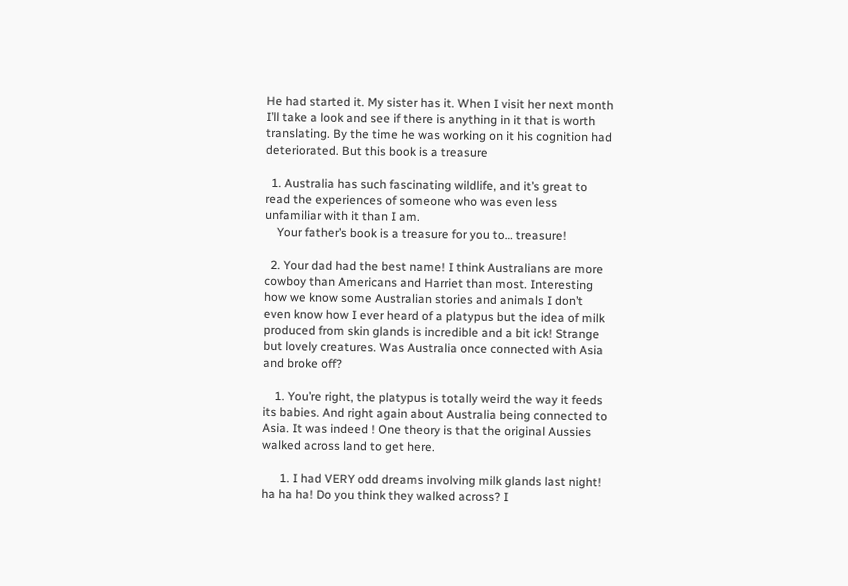He had started it. My sister has it. When I visit her next month I’ll take a look and see if there is anything in it that is worth translating. By the time he was working on it his cognition had deteriorated. But this book is a treasure

  1. Australia has such fascinating wildlife, and it’s great to read the experiences of someone who was even less unfamiliar with it than I am.
    Your father’s book is a treasure for you to… treasure!

  2. Your dad had the best name! I think Australians are more cowboy than Americans and Harriet than most. Interesting how we know some Australian stories and animals I don’t even know how I ever heard of a platypus but the idea of milk produced from skin glands is incredible and a bit ick! Strange but lovely creatures. Was Australia once connected with Asia and broke off?

    1. You’re right, the platypus is totally weird the way it feeds its babies. And right again about Australia being connected to Asia. It was indeed ! One theory is that the original Aussies walked across land to get here.

      1. I had VERY odd dreams involving milk glands last night! ha ha ha! Do you think they walked across? I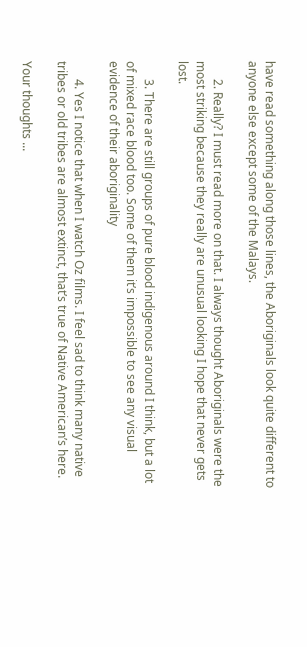have read something along those lines, the Aboriginals look quite different to anyone else except some of the Malays.

      2. Really? I must read more on that. I always thought Aboriginals were the most striking because they really are unusual looking I hope that never gets lost.

      3. There are still groups of pure blood indigenous around I think, but a lot of mixed race blood too. Some of them it’s impossible to see any visual evidence of their aboriginality

      4. Yes I notice that when I watch Oz films. I feel sad to think many native tribes or old tribes are almost extinct, that’s true of Native American’s here.

Your thoughts ...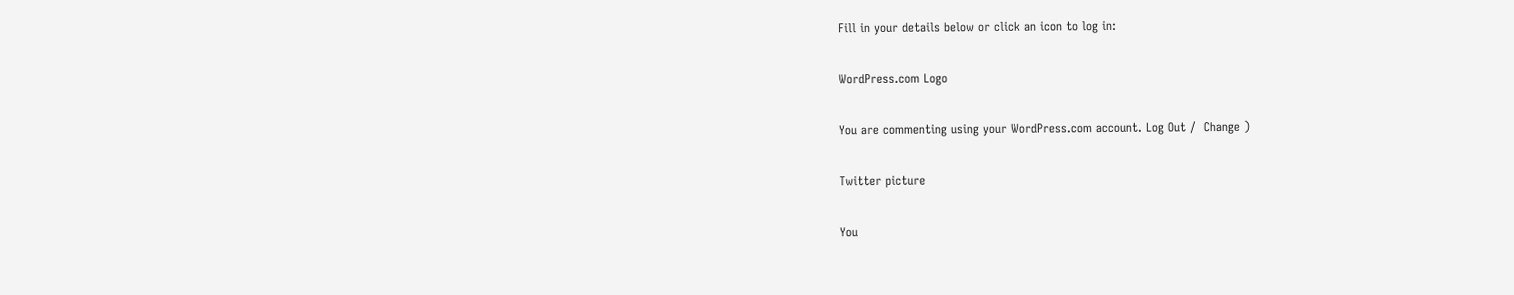Fill in your details below or click an icon to log in:

WordPress.com Logo

You are commenting using your WordPress.com account. Log Out /  Change )

Twitter picture

You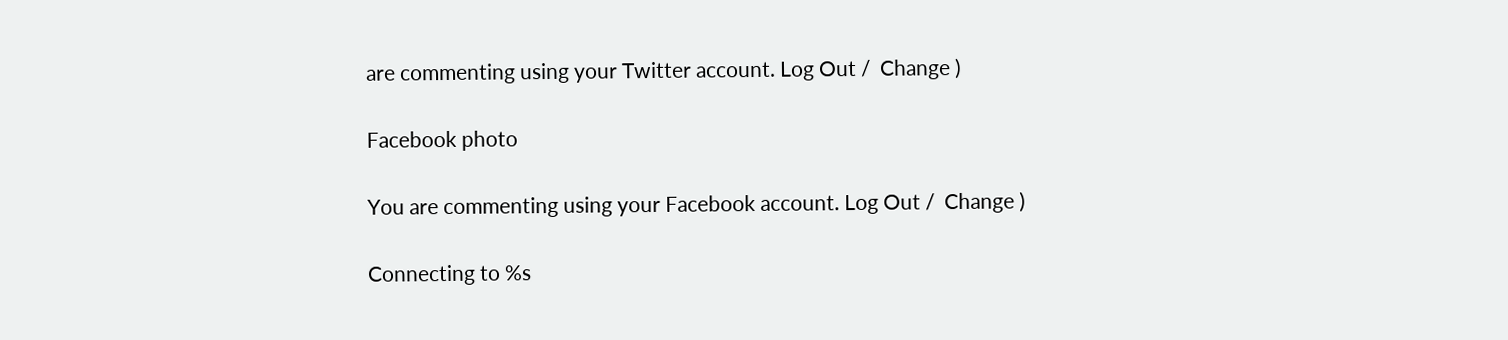are commenting using your Twitter account. Log Out /  Change )

Facebook photo

You are commenting using your Facebook account. Log Out /  Change )

Connecting to %s